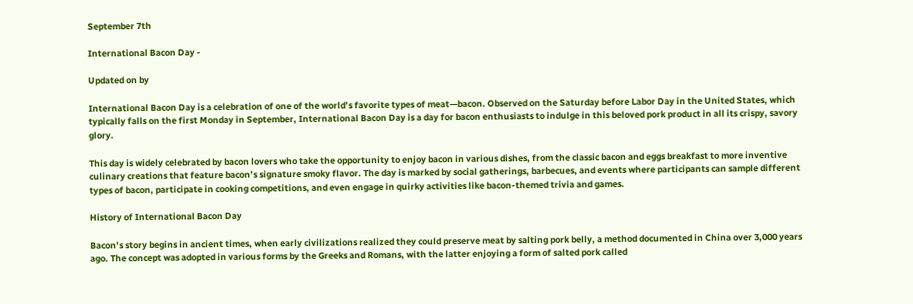September 7th

International Bacon Day -

Updated on by

International Bacon Day is a celebration of one of the world’s favorite types of meat—bacon. Observed on the Saturday before Labor Day in the United States, which typically falls on the first Monday in September, International Bacon Day is a day for bacon enthusiasts to indulge in this beloved pork product in all its crispy, savory glory.

This day is widely celebrated by bacon lovers who take the opportunity to enjoy bacon in various dishes, from the classic bacon and eggs breakfast to more inventive culinary creations that feature bacon’s signature smoky flavor. The day is marked by social gatherings, barbecues, and events where participants can sample different types of bacon, participate in cooking competitions, and even engage in quirky activities like bacon-themed trivia and games.

History of International Bacon Day

Bacon’s story begins in ancient times, when early civilizations realized they could preserve meat by salting pork belly, a method documented in China over 3,000 years ago. The concept was adopted in various forms by the Greeks and Romans, with the latter enjoying a form of salted pork called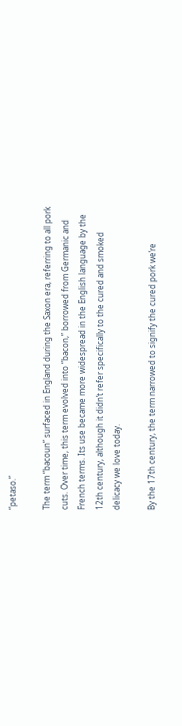“petaso.”

The term “bacoun” surfaced in England during the Saxon era, referring to all pork cuts. Over time, this term evolved into “bacon,” borrowed from Germanic and French terms. Its use became more widespread in the English language by the 12th century, although it didn’t refer specifically to the cured and smoked delicacy we love today.

By the 17th century, the term narrowed to signify the cured pork we’re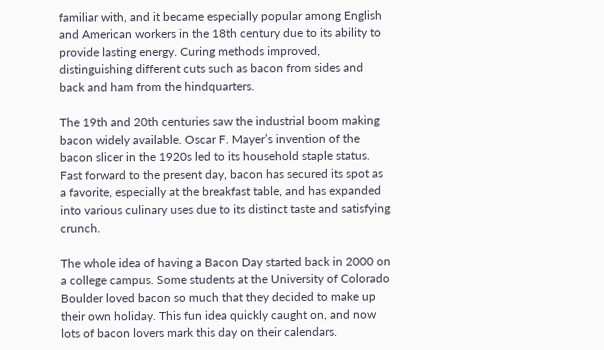familiar with, and it became especially popular among English and American workers in the 18th century due to its ability to provide lasting energy. Curing methods improved, distinguishing different cuts such as bacon from sides and back and ham from the hindquarters.

The 19th and 20th centuries saw the industrial boom making bacon widely available. Oscar F. Mayer’s invention of the bacon slicer in the 1920s led to its household staple status. Fast forward to the present day, bacon has secured its spot as a favorite, especially at the breakfast table, and has expanded into various culinary uses due to its distinct taste and satisfying crunch.

The whole idea of having a Bacon Day started back in 2000 on a college campus. Some students at the University of Colorado Boulder loved bacon so much that they decided to make up their own holiday. This fun idea quickly caught on, and now lots of bacon lovers mark this day on their calendars.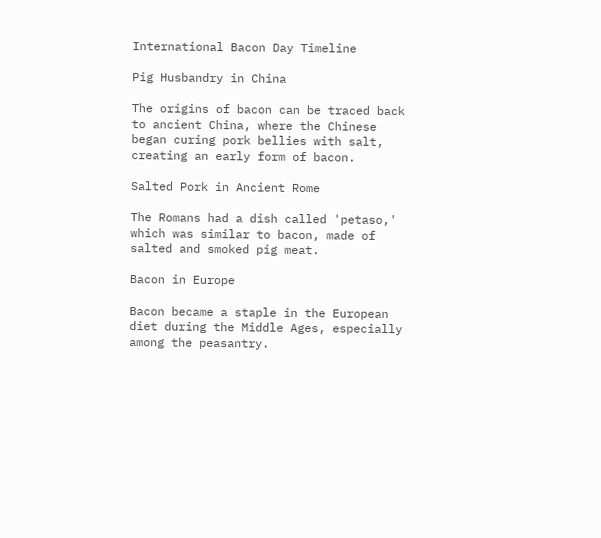International Bacon Day Timeline

Pig Husbandry in China

The origins of bacon can be traced back to ancient China, where the Chinese began curing pork bellies with salt, creating an early form of bacon.

Salted Pork in Ancient Rome

The Romans had a dish called 'petaso,' which was similar to bacon, made of salted and smoked pig meat.

Bacon in Europe

Bacon became a staple in the European diet during the Middle Ages, especially among the peasantry.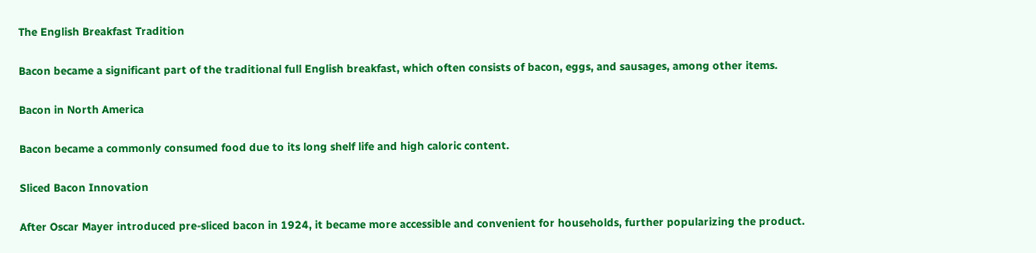The English Breakfast Tradition

Bacon became a significant part of the traditional full English breakfast, which often consists of bacon, eggs, and sausages, among other items.

Bacon in North America

Bacon became a commonly consumed food due to its long shelf life and high caloric content.

Sliced Bacon Innovation

After Oscar Mayer introduced pre-sliced bacon in 1924, it became more accessible and convenient for households, further popularizing the product.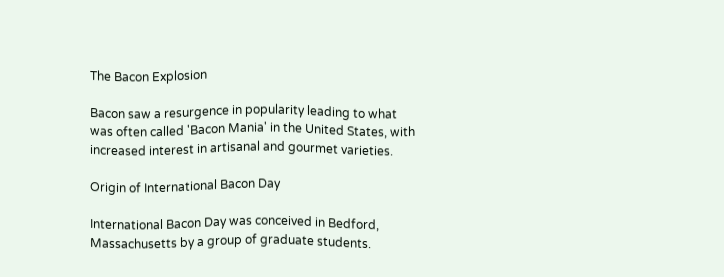The Bacon Explosion

Bacon saw a resurgence in popularity leading to what was often called 'Bacon Mania' in the United States, with increased interest in artisanal and gourmet varieties.

Origin of International Bacon Day

International Bacon Day was conceived in Bedford, Massachusetts by a group of graduate students.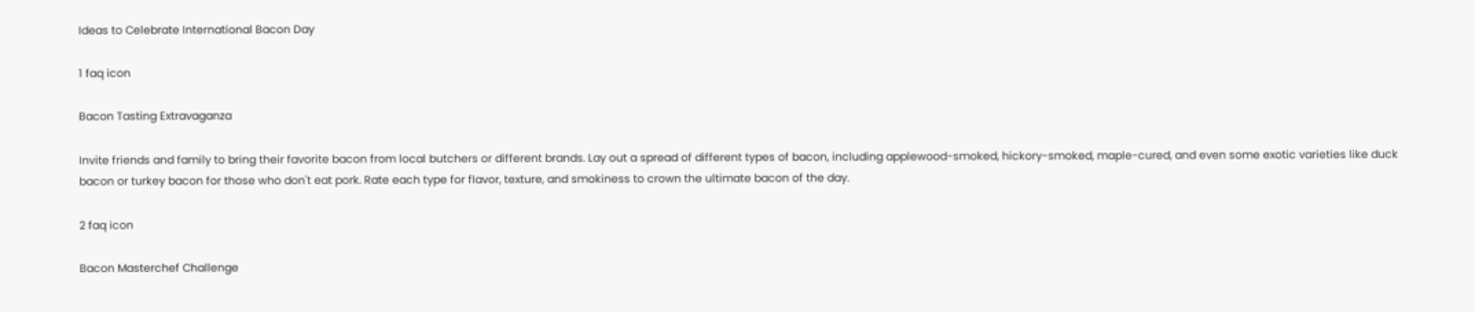Ideas to Celebrate International Bacon Day

1 faq icon

Bacon Tasting Extravaganza

Invite friends and family to bring their favorite bacon from local butchers or different brands. Lay out a spread of different types of bacon, including applewood-smoked, hickory-smoked, maple-cured, and even some exotic varieties like duck bacon or turkey bacon for those who don't eat pork. Rate each type for flavor, texture, and smokiness to crown the ultimate bacon of the day.

2 faq icon

Bacon Masterchef Challenge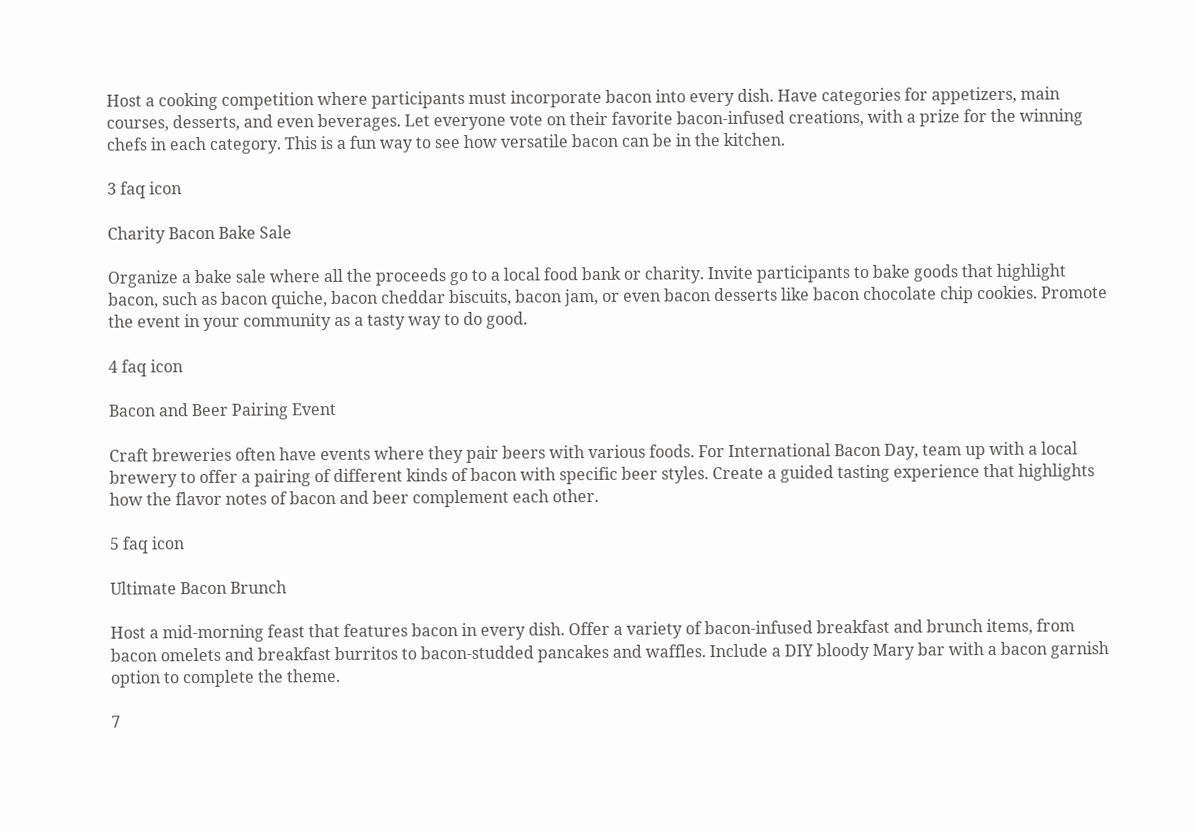Host a cooking competition where participants must incorporate bacon into every dish. Have categories for appetizers, main courses, desserts, and even beverages. Let everyone vote on their favorite bacon-infused creations, with a prize for the winning chefs in each category. This is a fun way to see how versatile bacon can be in the kitchen.

3 faq icon

Charity Bacon Bake Sale

Organize a bake sale where all the proceeds go to a local food bank or charity. Invite participants to bake goods that highlight bacon, such as bacon quiche, bacon cheddar biscuits, bacon jam, or even bacon desserts like bacon chocolate chip cookies. Promote the event in your community as a tasty way to do good.

4 faq icon

Bacon and Beer Pairing Event

Craft breweries often have events where they pair beers with various foods. For International Bacon Day, team up with a local brewery to offer a pairing of different kinds of bacon with specific beer styles. Create a guided tasting experience that highlights how the flavor notes of bacon and beer complement each other.

5 faq icon

Ultimate Bacon Brunch

Host a mid-morning feast that features bacon in every dish. Offer a variety of bacon-infused breakfast and brunch items, from bacon omelets and breakfast burritos to bacon-studded pancakes and waffles. Include a DIY bloody Mary bar with a bacon garnish option to complete the theme.

7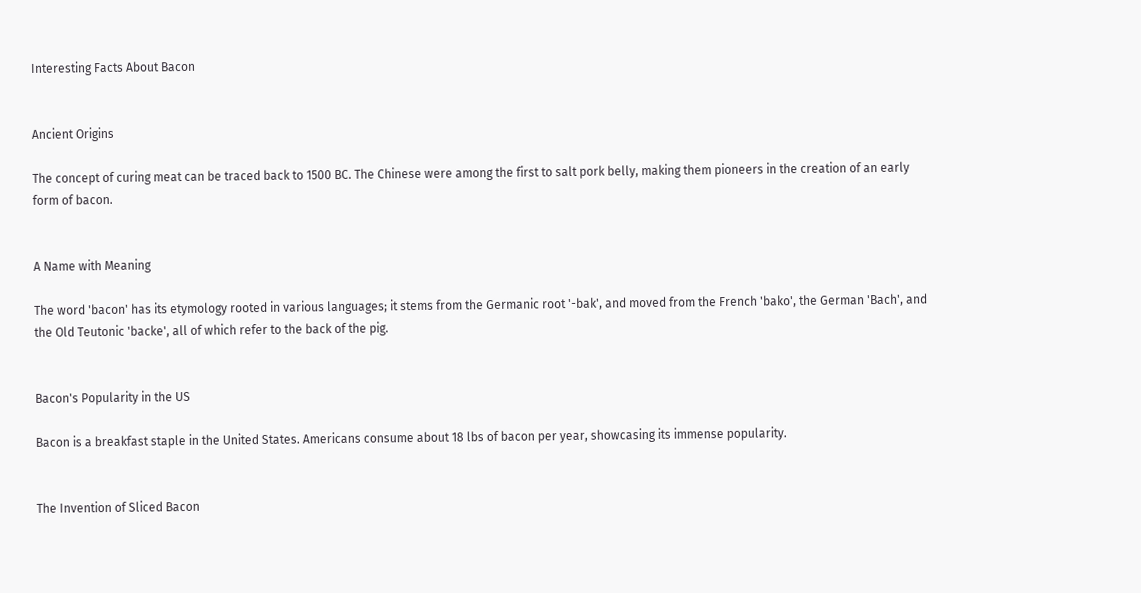Interesting Facts About Bacon


Ancient Origins

The concept of curing meat can be traced back to 1500 BC. The Chinese were among the first to salt pork belly, making them pioneers in the creation of an early form of bacon.


A Name with Meaning

The word 'bacon' has its etymology rooted in various languages; it stems from the Germanic root '-bak', and moved from the French 'bako', the German 'Bach', and the Old Teutonic 'backe', all of which refer to the back of the pig.


Bacon's Popularity in the US

Bacon is a breakfast staple in the United States. Americans consume about 18 lbs of bacon per year, showcasing its immense popularity.


The Invention of Sliced Bacon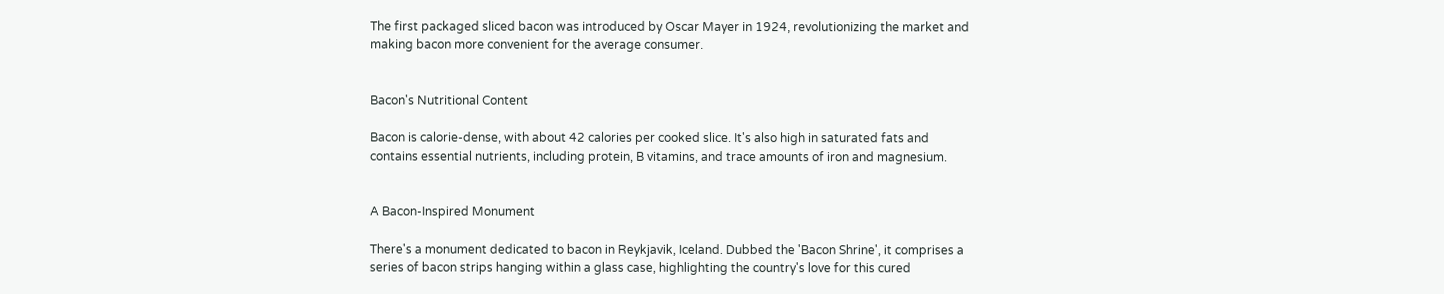The first packaged sliced bacon was introduced by Oscar Mayer in 1924, revolutionizing the market and making bacon more convenient for the average consumer.


Bacon's Nutritional Content

Bacon is calorie-dense, with about 42 calories per cooked slice. It's also high in saturated fats and contains essential nutrients, including protein, B vitamins, and trace amounts of iron and magnesium.


A Bacon-Inspired Monument

There's a monument dedicated to bacon in Reykjavik, Iceland. Dubbed the 'Bacon Shrine', it comprises a series of bacon strips hanging within a glass case, highlighting the country's love for this cured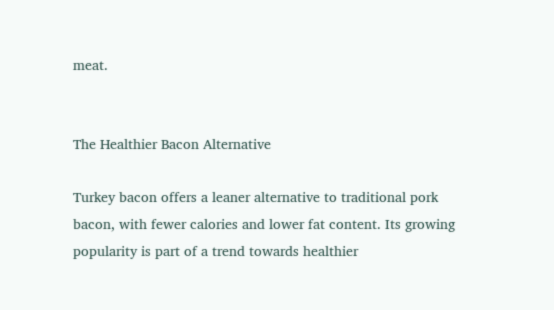meat.


The Healthier Bacon Alternative

Turkey bacon offers a leaner alternative to traditional pork bacon, with fewer calories and lower fat content. Its growing popularity is part of a trend towards healthier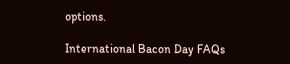options.

International Bacon Day FAQs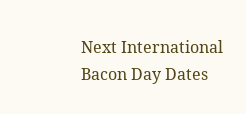Next International Bacon Day Dates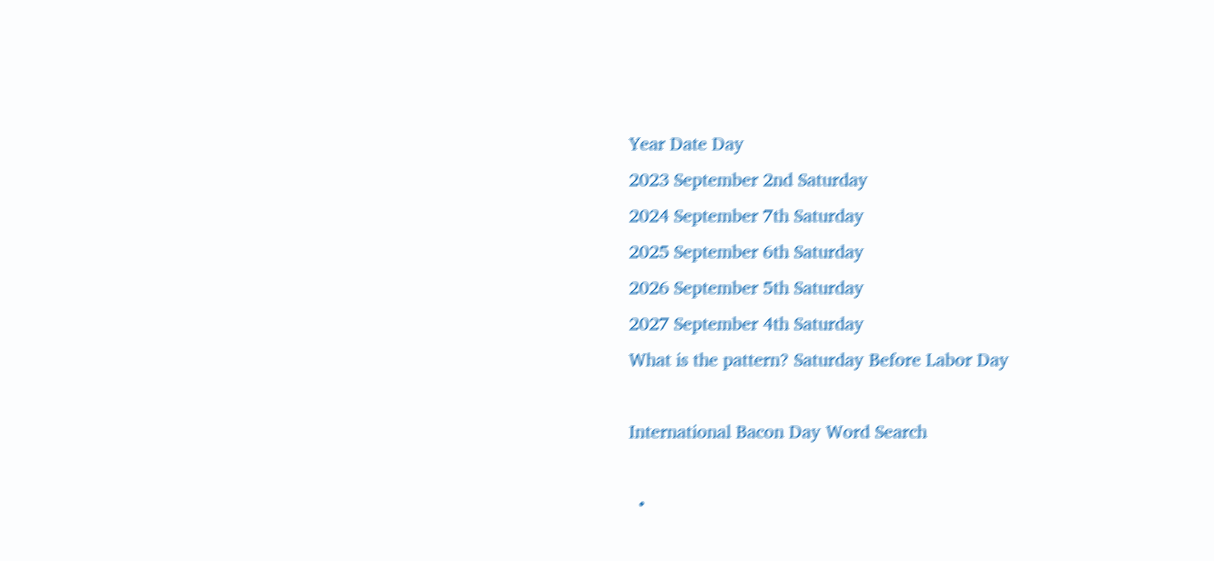Year Date Day
2023 September 2nd Saturday
2024 September 7th Saturday
2025 September 6th Saturday
2026 September 5th Saturday
2027 September 4th Saturday
What is the pattern? Saturday Before Labor Day

International Bacon Day Word Search

  •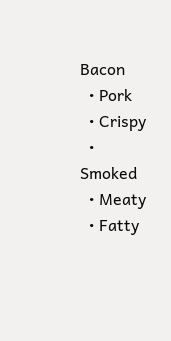Bacon
  • Pork
  • Crispy
  • Smoked
  • Meaty
  • Fatty